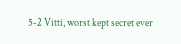5-2 Vitti, worst kept secret ever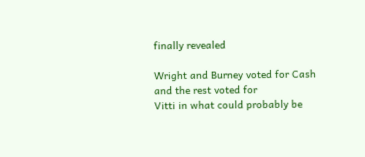finally revealed

Wright and Burney voted for Cash and the rest voted for
Vitti in what could probably be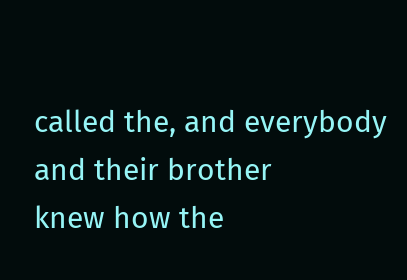called the, and everybody and their brother
knew how the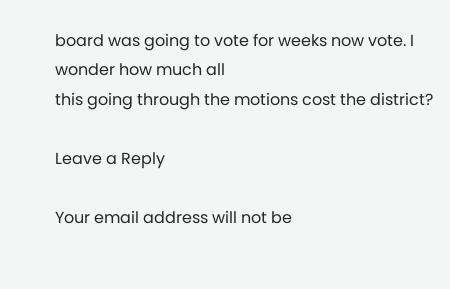board was going to vote for weeks now vote. I wonder how much all
this going through the motions cost the district?

Leave a Reply

Your email address will not be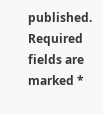published. Required fields are marked *